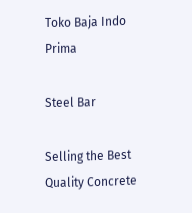Toko Baja Indo Prima

Steel Bar

Selling the Best Quality Concrete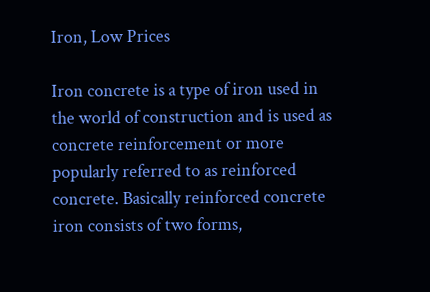Iron, Low Prices

Iron concrete is a type of iron used in the world of construction and is used as concrete reinforcement or more popularly referred to as reinforced concrete. Basically reinforced concrete iron consists of two forms,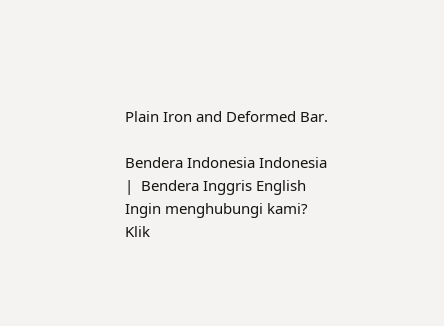Plain Iron and Deformed Bar.

Bendera Indonesia Indonesia  |  Bendera Inggris English
Ingin menghubungi kami?
Klik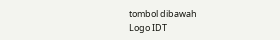tombol dibawah
Logo IDT